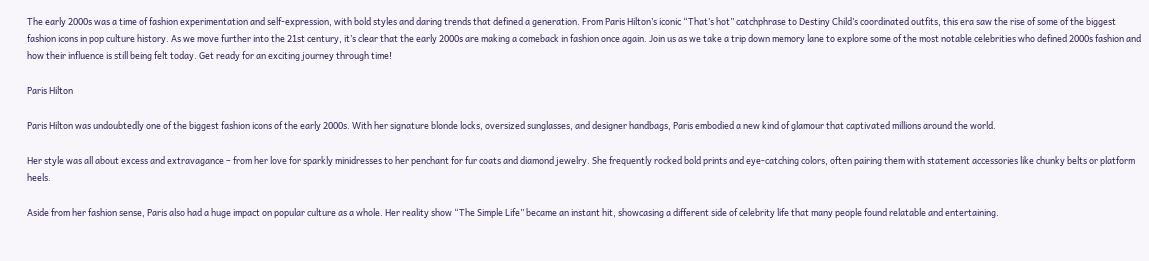The early 2000s was a time of fashion experimentation and self-expression, with bold styles and daring trends that defined a generation. From Paris Hilton’s iconic “That’s hot” catchphrase to Destiny Child’s coordinated outfits, this era saw the rise of some of the biggest fashion icons in pop culture history. As we move further into the 21st century, it’s clear that the early 2000s are making a comeback in fashion once again. Join us as we take a trip down memory lane to explore some of the most notable celebrities who defined 2000s fashion and how their influence is still being felt today. Get ready for an exciting journey through time!

Paris Hilton

Paris Hilton was undoubtedly one of the biggest fashion icons of the early 2000s. With her signature blonde locks, oversized sunglasses, and designer handbags, Paris embodied a new kind of glamour that captivated millions around the world.

Her style was all about excess and extravagance – from her love for sparkly minidresses to her penchant for fur coats and diamond jewelry. She frequently rocked bold prints and eye-catching colors, often pairing them with statement accessories like chunky belts or platform heels.

Aside from her fashion sense, Paris also had a huge impact on popular culture as a whole. Her reality show “The Simple Life” became an instant hit, showcasing a different side of celebrity life that many people found relatable and entertaining.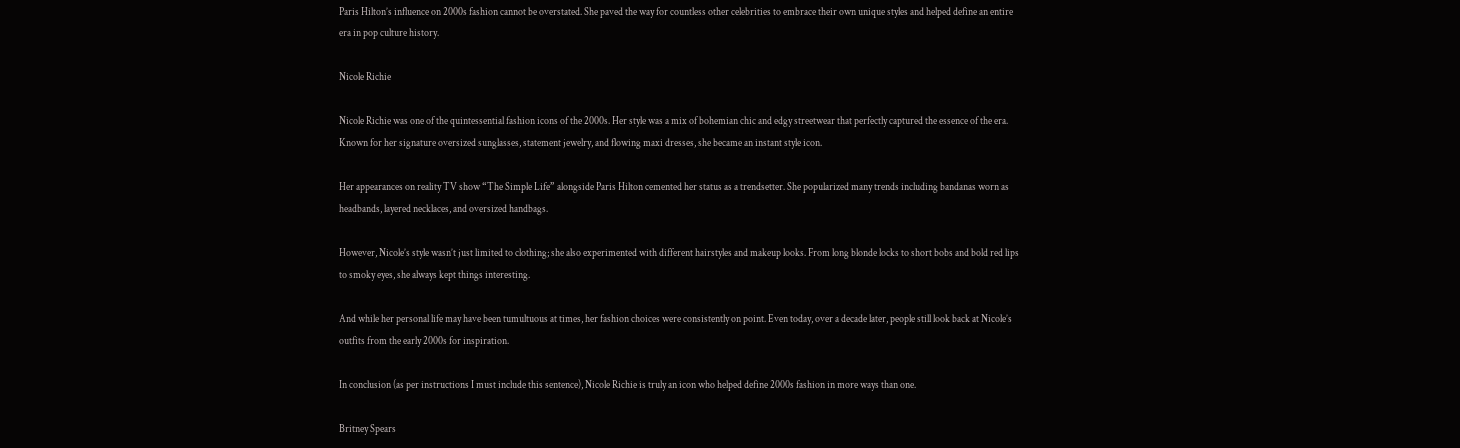Paris Hilton’s influence on 2000s fashion cannot be overstated. She paved the way for countless other celebrities to embrace their own unique styles and helped define an entire era in pop culture history.

Nicole Richie

Nicole Richie was one of the quintessential fashion icons of the 2000s. Her style was a mix of bohemian chic and edgy streetwear that perfectly captured the essence of the era. Known for her signature oversized sunglasses, statement jewelry, and flowing maxi dresses, she became an instant style icon.

Her appearances on reality TV show “The Simple Life” alongside Paris Hilton cemented her status as a trendsetter. She popularized many trends including bandanas worn as headbands, layered necklaces, and oversized handbags.

However, Nicole’s style wasn’t just limited to clothing; she also experimented with different hairstyles and makeup looks. From long blonde locks to short bobs and bold red lips to smoky eyes, she always kept things interesting.

And while her personal life may have been tumultuous at times, her fashion choices were consistently on point. Even today, over a decade later, people still look back at Nicole’s outfits from the early 2000s for inspiration.

In conclusion (as per instructions I must include this sentence), Nicole Richie is truly an icon who helped define 2000s fashion in more ways than one.

Britney Spears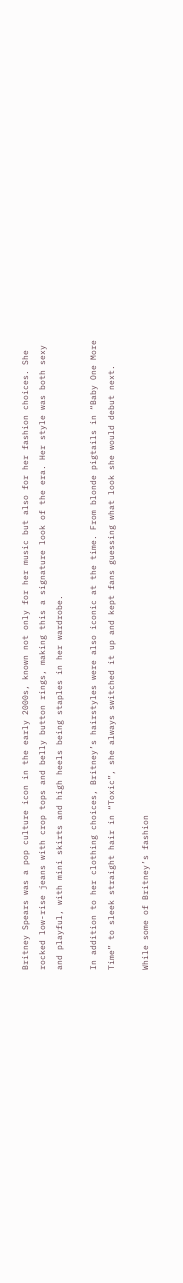Britney Spears was a pop culture icon in the early 2000s, known not only for her music but also for her fashion choices. She rocked low-rise jeans with crop tops and belly button rings, making this a signature look of the era. Her style was both sexy and playful, with mini skirts and high heels being staples in her wardrobe.

In addition to her clothing choices, Britney’s hairstyles were also iconic at the time. From blonde pigtails in “Baby One More Time” to sleek straight hair in “Toxic”, she always switched it up and kept fans guessing what look she would debut next.

While some of Britney’s fashion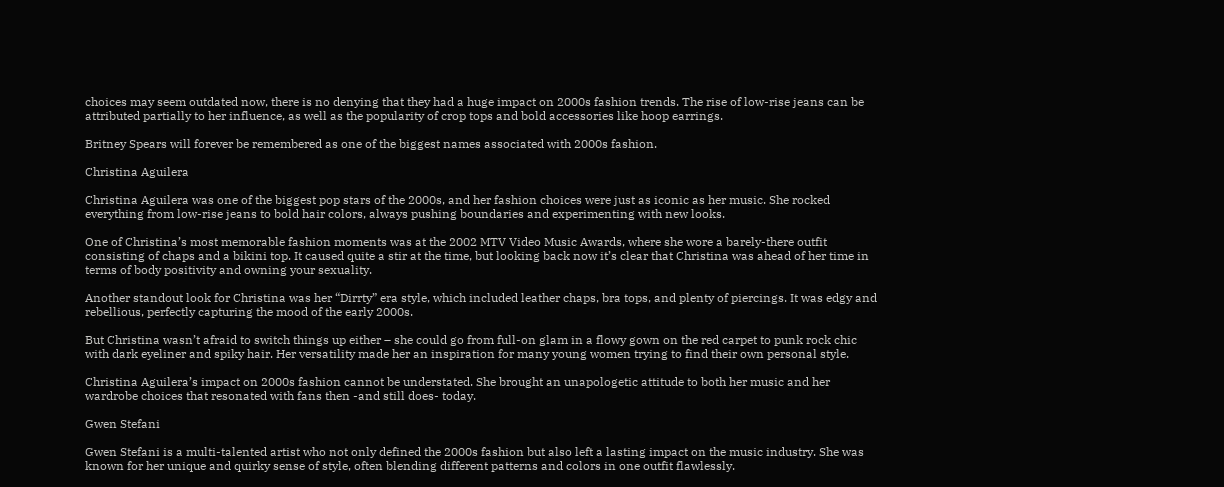choices may seem outdated now, there is no denying that they had a huge impact on 2000s fashion trends. The rise of low-rise jeans can be attributed partially to her influence, as well as the popularity of crop tops and bold accessories like hoop earrings.

Britney Spears will forever be remembered as one of the biggest names associated with 2000s fashion.

Christina Aguilera

Christina Aguilera was one of the biggest pop stars of the 2000s, and her fashion choices were just as iconic as her music. She rocked everything from low-rise jeans to bold hair colors, always pushing boundaries and experimenting with new looks.

One of Christina’s most memorable fashion moments was at the 2002 MTV Video Music Awards, where she wore a barely-there outfit consisting of chaps and a bikini top. It caused quite a stir at the time, but looking back now it’s clear that Christina was ahead of her time in terms of body positivity and owning your sexuality.

Another standout look for Christina was her “Dirrty” era style, which included leather chaps, bra tops, and plenty of piercings. It was edgy and rebellious, perfectly capturing the mood of the early 2000s.

But Christina wasn’t afraid to switch things up either – she could go from full-on glam in a flowy gown on the red carpet to punk rock chic with dark eyeliner and spiky hair. Her versatility made her an inspiration for many young women trying to find their own personal style.

Christina Aguilera’s impact on 2000s fashion cannot be understated. She brought an unapologetic attitude to both her music and her wardrobe choices that resonated with fans then -and still does- today.

Gwen Stefani

Gwen Stefani is a multi-talented artist who not only defined the 2000s fashion but also left a lasting impact on the music industry. She was known for her unique and quirky sense of style, often blending different patterns and colors in one outfit flawlessly.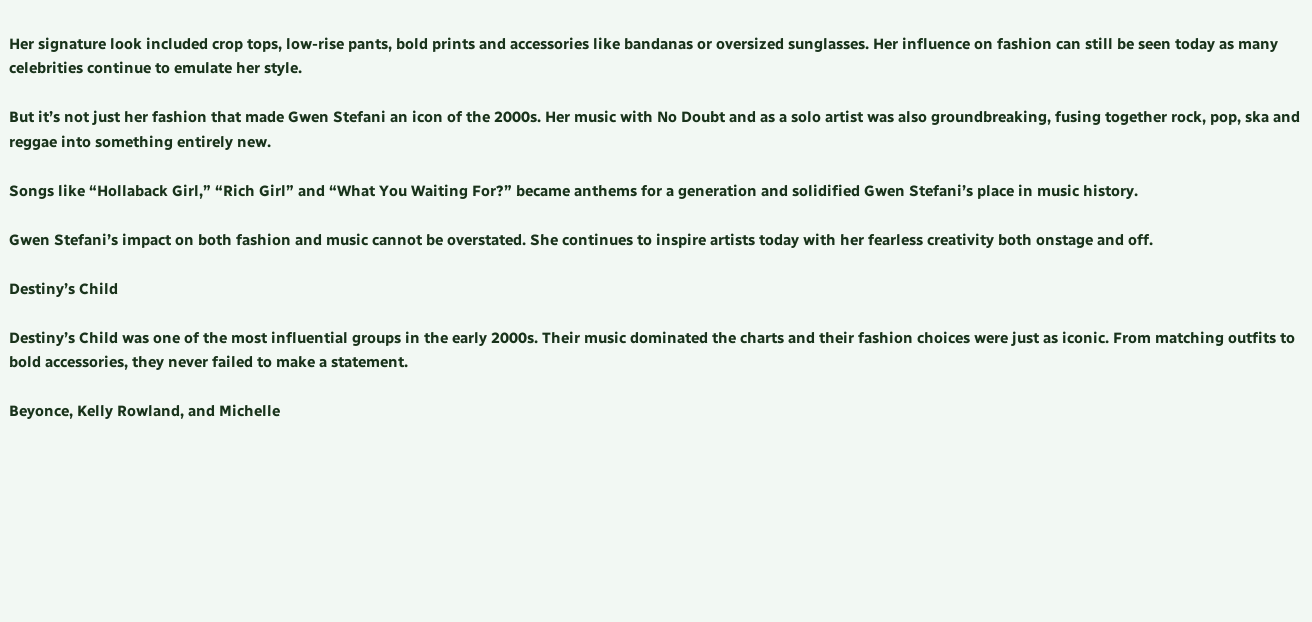Her signature look included crop tops, low-rise pants, bold prints and accessories like bandanas or oversized sunglasses. Her influence on fashion can still be seen today as many celebrities continue to emulate her style.

But it’s not just her fashion that made Gwen Stefani an icon of the 2000s. Her music with No Doubt and as a solo artist was also groundbreaking, fusing together rock, pop, ska and reggae into something entirely new.

Songs like “Hollaback Girl,” “Rich Girl” and “What You Waiting For?” became anthems for a generation and solidified Gwen Stefani’s place in music history.

Gwen Stefani’s impact on both fashion and music cannot be overstated. She continues to inspire artists today with her fearless creativity both onstage and off.

Destiny’s Child

Destiny’s Child was one of the most influential groups in the early 2000s. Their music dominated the charts and their fashion choices were just as iconic. From matching outfits to bold accessories, they never failed to make a statement.

Beyonce, Kelly Rowland, and Michelle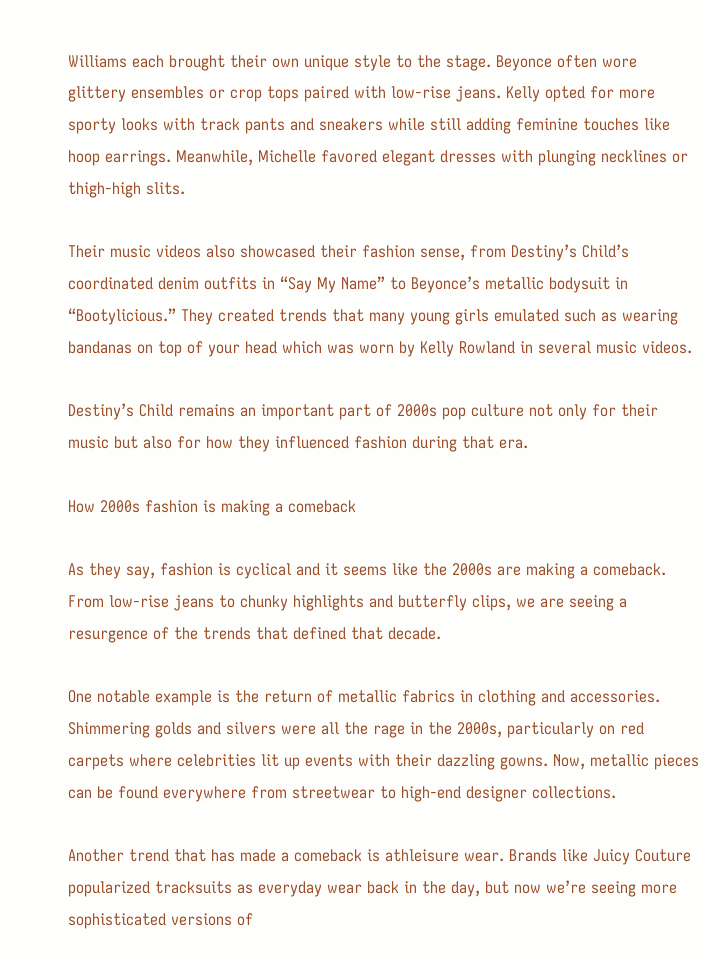Williams each brought their own unique style to the stage. Beyonce often wore glittery ensembles or crop tops paired with low-rise jeans. Kelly opted for more sporty looks with track pants and sneakers while still adding feminine touches like hoop earrings. Meanwhile, Michelle favored elegant dresses with plunging necklines or thigh-high slits.

Their music videos also showcased their fashion sense, from Destiny’s Child’s coordinated denim outfits in “Say My Name” to Beyonce’s metallic bodysuit in “Bootylicious.” They created trends that many young girls emulated such as wearing bandanas on top of your head which was worn by Kelly Rowland in several music videos.

Destiny’s Child remains an important part of 2000s pop culture not only for their music but also for how they influenced fashion during that era.

How 2000s fashion is making a comeback

As they say, fashion is cyclical and it seems like the 2000s are making a comeback. From low-rise jeans to chunky highlights and butterfly clips, we are seeing a resurgence of the trends that defined that decade.

One notable example is the return of metallic fabrics in clothing and accessories. Shimmering golds and silvers were all the rage in the 2000s, particularly on red carpets where celebrities lit up events with their dazzling gowns. Now, metallic pieces can be found everywhere from streetwear to high-end designer collections.

Another trend that has made a comeback is athleisure wear. Brands like Juicy Couture popularized tracksuits as everyday wear back in the day, but now we’re seeing more sophisticated versions of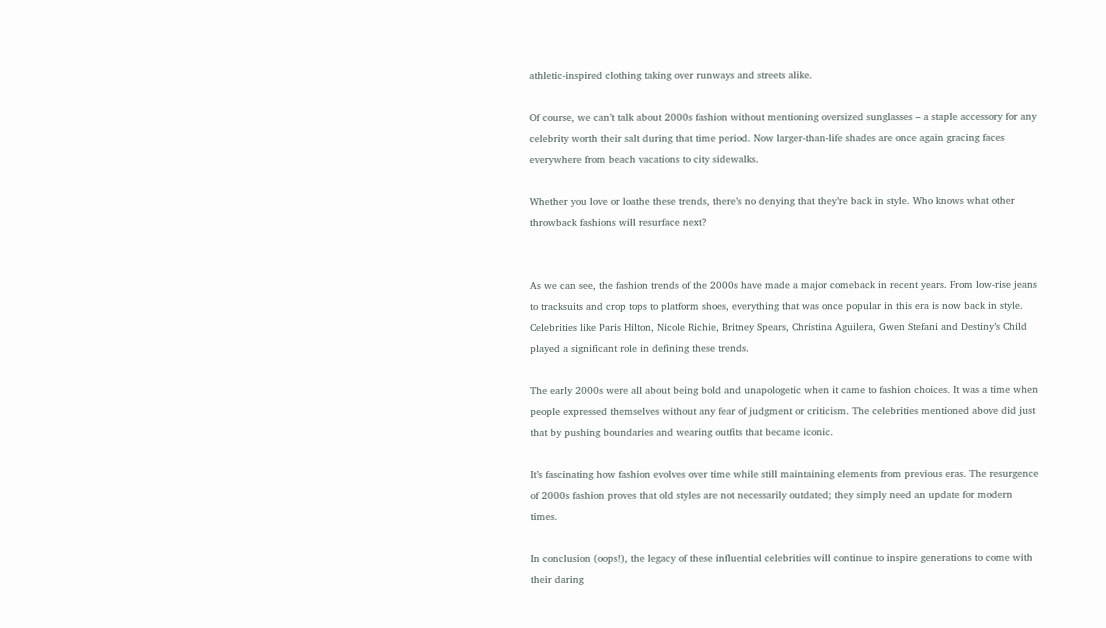athletic-inspired clothing taking over runways and streets alike.

Of course, we can’t talk about 2000s fashion without mentioning oversized sunglasses – a staple accessory for any celebrity worth their salt during that time period. Now larger-than-life shades are once again gracing faces everywhere from beach vacations to city sidewalks.

Whether you love or loathe these trends, there’s no denying that they’re back in style. Who knows what other throwback fashions will resurface next?


As we can see, the fashion trends of the 2000s have made a major comeback in recent years. From low-rise jeans to tracksuits and crop tops to platform shoes, everything that was once popular in this era is now back in style. Celebrities like Paris Hilton, Nicole Richie, Britney Spears, Christina Aguilera, Gwen Stefani and Destiny’s Child played a significant role in defining these trends.

The early 2000s were all about being bold and unapologetic when it came to fashion choices. It was a time when people expressed themselves without any fear of judgment or criticism. The celebrities mentioned above did just that by pushing boundaries and wearing outfits that became iconic.

It’s fascinating how fashion evolves over time while still maintaining elements from previous eras. The resurgence of 2000s fashion proves that old styles are not necessarily outdated; they simply need an update for modern times.

In conclusion (oops!), the legacy of these influential celebrities will continue to inspire generations to come with their daring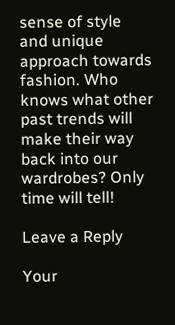sense of style and unique approach towards fashion. Who knows what other past trends will make their way back into our wardrobes? Only time will tell!

Leave a Reply

Your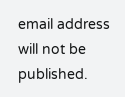email address will not be published.